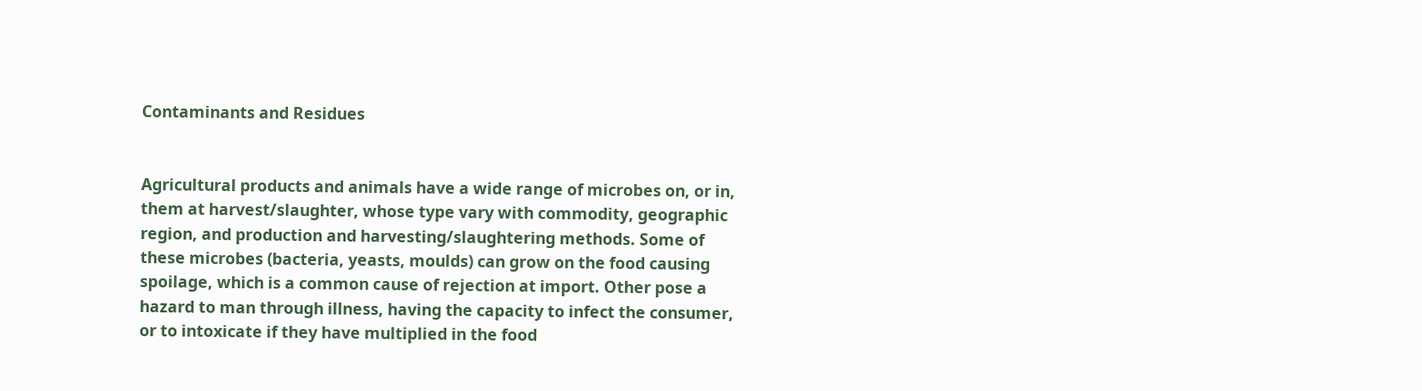Contaminants and Residues


Agricultural products and animals have a wide range of microbes on, or in, them at harvest/slaughter, whose type vary with commodity, geographic region, and production and harvesting/slaughtering methods. Some of these microbes (bacteria, yeasts, moulds) can grow on the food causing spoilage, which is a common cause of rejection at import. Other pose a hazard to man through illness, having the capacity to infect the consumer, or to intoxicate if they have multiplied in the food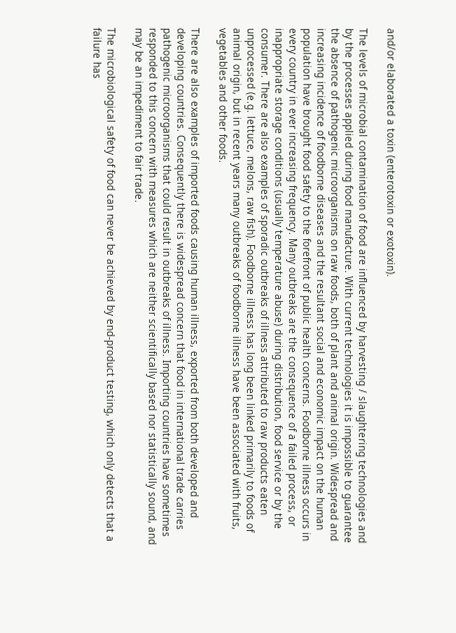and/or elaborated a toxin (enterotoxin or exotoxin).

The levels of microbial contamination of food are influenced by harvesting / slaughtering technologies and by the processes applied during food manufacture. With current technologies it is impossible to guarantee the absence of pathogenic microorganisms on raw foods, both of plant and animal origin. Widespread and increasing incidence of foodborne diseases and the resultant social and economic impact on the human population have brought food safety to the forefront of public health concerns. Foodborne illness occurs in every country in ever increasing frequency. Many outbreaks are the consequence of a failed process, or inappropriate storage conditions (usually temperature abuse) during distribution, food service or by the consumer. There are also examples of sporadic outbreaks of illness attributed to raw products eaten unprocessed (e.g. lettuce, melons, raw fish). Foodborne illness has long been linked primarily to foods of animal origin, but in recent years many outbreaks of foodborne illness have been associated with fruits, vegetables and other foods.

There are also examples of imported foods causing human illness, exported from both developed and developing countries. Consequently there is widespread concern that food in international trade carries pathogenic microorganisms that could result in outbreaks of illness. Importing countries have sometimes responded to this concern with measures which are neither scientifically based nor statistically sound, and may be an impediment to fair trade.

The microbiological safety of food can never be achieved by end-product testing, which only detects that a failure has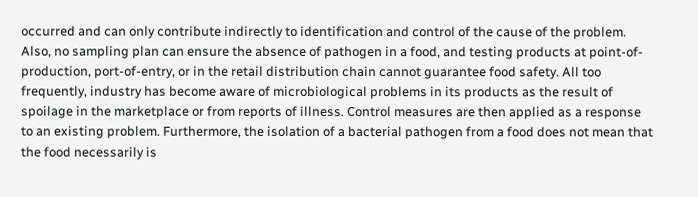occurred and can only contribute indirectly to identification and control of the cause of the problem. Also, no sampling plan can ensure the absence of pathogen in a food, and testing products at point-of-production, port-of-entry, or in the retail distribution chain cannot guarantee food safety. All too frequently, industry has become aware of microbiological problems in its products as the result of spoilage in the marketplace or from reports of illness. Control measures are then applied as a response to an existing problem. Furthermore, the isolation of a bacterial pathogen from a food does not mean that the food necessarily is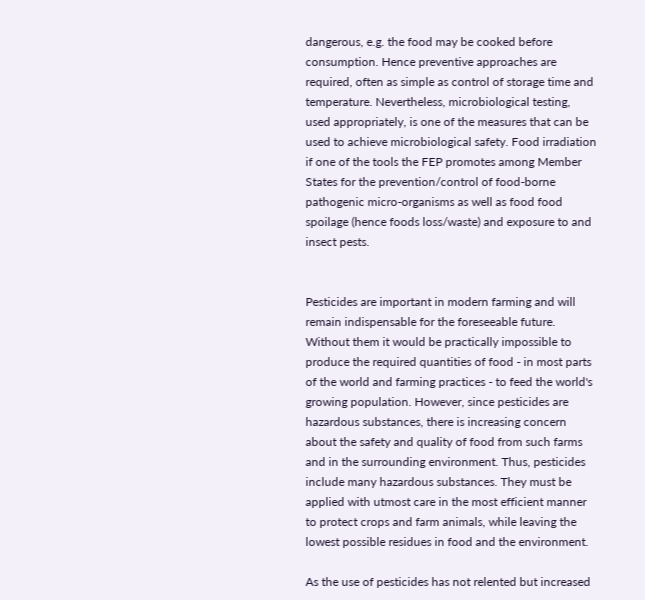dangerous, e.g. the food may be cooked before consumption. Hence preventive approaches are required, often as simple as control of storage time and temperature. Nevertheless, microbiological testing, used appropriately, is one of the measures that can be used to achieve microbiological safety. Food irradiation if one of the tools the FEP promotes among Member States for the prevention/control of food-borne pathogenic micro-organisms as well as food food spoilage (hence foods loss/waste) and exposure to and insect pests.


Pesticides are important in modern farming and will remain indispensable for the foreseeable future. Without them it would be practically impossible to produce the required quantities of food - in most parts of the world and farming practices - to feed the world's growing population. However, since pesticides are hazardous substances, there is increasing concern about the safety and quality of food from such farms and in the surrounding environment. Thus, pesticides include many hazardous substances. They must be applied with utmost care in the most efficient manner to protect crops and farm animals, while leaving the lowest possible residues in food and the environment.

As the use of pesticides has not relented but increased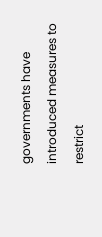governments have introduced measures to restrict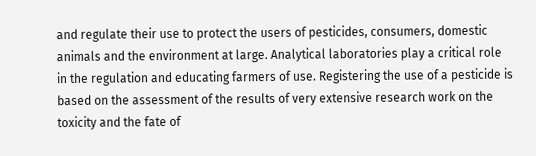and regulate their use to protect the users of pesticides, consumers, domestic animals and the environment at large. Analytical laboratories play a critical role in the regulation and educating farmers of use. Registering the use of a pesticide is based on the assessment of the results of very extensive research work on the toxicity and the fate of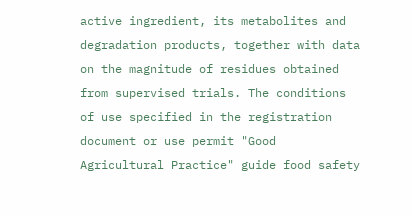active ingredient, its metabolites and degradation products, together with data on the magnitude of residues obtained from supervised trials. The conditions of use specified in the registration document or use permit "Good Agricultural Practice" guide food safety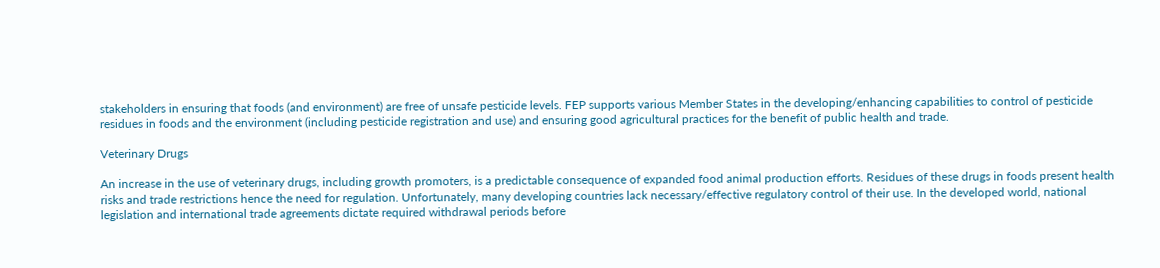stakeholders in ensuring that foods (and environment) are free of unsafe pesticide levels. FEP supports various Member States in the developing/enhancing capabilities to control of pesticide residues in foods and the environment (including pesticide registration and use) and ensuring good agricultural practices for the benefit of public health and trade.

Veterinary Drugs

An increase in the use of veterinary drugs, including growth promoters, is a predictable consequence of expanded food animal production efforts. Residues of these drugs in foods present health risks and trade restrictions hence the need for regulation. Unfortunately, many developing countries lack necessary/effective regulatory control of their use. In the developed world, national legislation and international trade agreements dictate required withdrawal periods before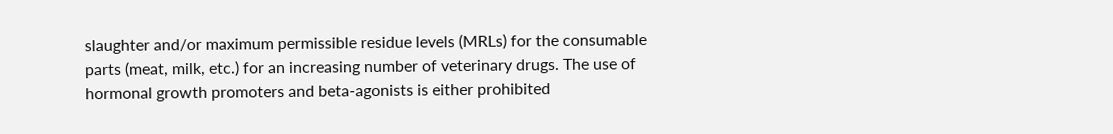slaughter and/or maximum permissible residue levels (MRLs) for the consumable parts (meat, milk, etc.) for an increasing number of veterinary drugs. The use of hormonal growth promoters and beta-agonists is either prohibited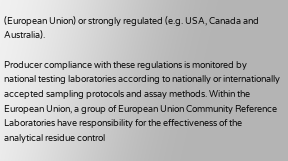(European Union) or strongly regulated (e.g. USA, Canada and Australia).

Producer compliance with these regulations is monitored by national testing laboratories according to nationally or internationally accepted sampling protocols and assay methods. Within the European Union, a group of European Union Community Reference Laboratories have responsibility for the effectiveness of the analytical residue control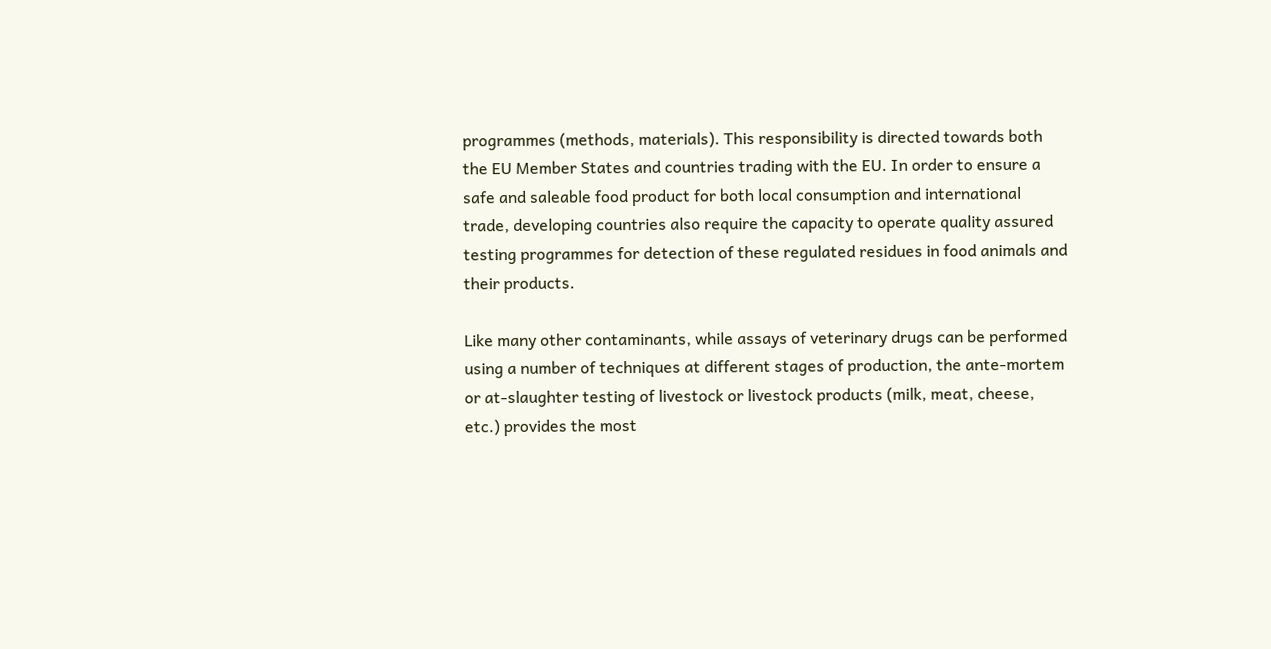programmes (methods, materials). This responsibility is directed towards both the EU Member States and countries trading with the EU. In order to ensure a safe and saleable food product for both local consumption and international trade, developing countries also require the capacity to operate quality assured testing programmes for detection of these regulated residues in food animals and their products.

Like many other contaminants, while assays of veterinary drugs can be performed using a number of techniques at different stages of production, the ante-mortem or at-slaughter testing of livestock or livestock products (milk, meat, cheese, etc.) provides the most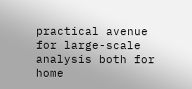practical avenue for large-scale analysis both for home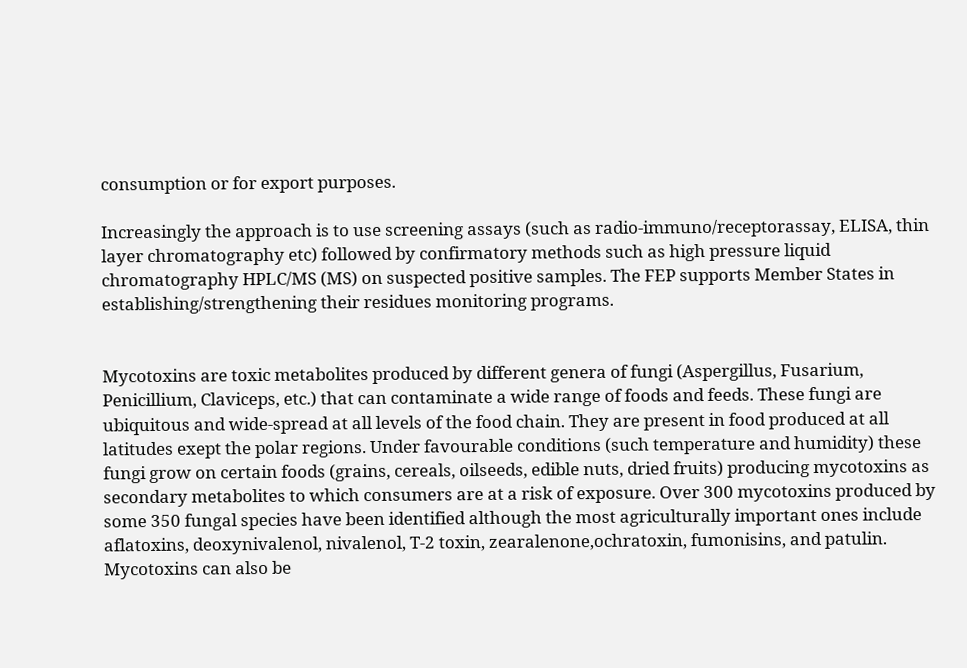consumption or for export purposes.

Increasingly the approach is to use screening assays (such as radio-immuno/receptorassay, ELISA, thin layer chromatography etc) followed by confirmatory methods such as high pressure liquid chromatography HPLC/MS (MS) on suspected positive samples. The FEP supports Member States in establishing/strengthening their residues monitoring programs.


Mycotoxins are toxic metabolites produced by different genera of fungi (Aspergillus, Fusarium, Penicillium, Claviceps, etc.) that can contaminate a wide range of foods and feeds. These fungi are ubiquitous and wide-spread at all levels of the food chain. They are present in food produced at all latitudes exept the polar regions. Under favourable conditions (such temperature and humidity) these fungi grow on certain foods (grains, cereals, oilseeds, edible nuts, dried fruits) producing mycotoxins as secondary metabolites to which consumers are at a risk of exposure. Over 300 mycotoxins produced by some 350 fungal species have been identified although the most agriculturally important ones include aflatoxins, deoxynivalenol, nivalenol, T-2 toxin, zearalenone,ochratoxin, fumonisins, and patulin. Mycotoxins can also be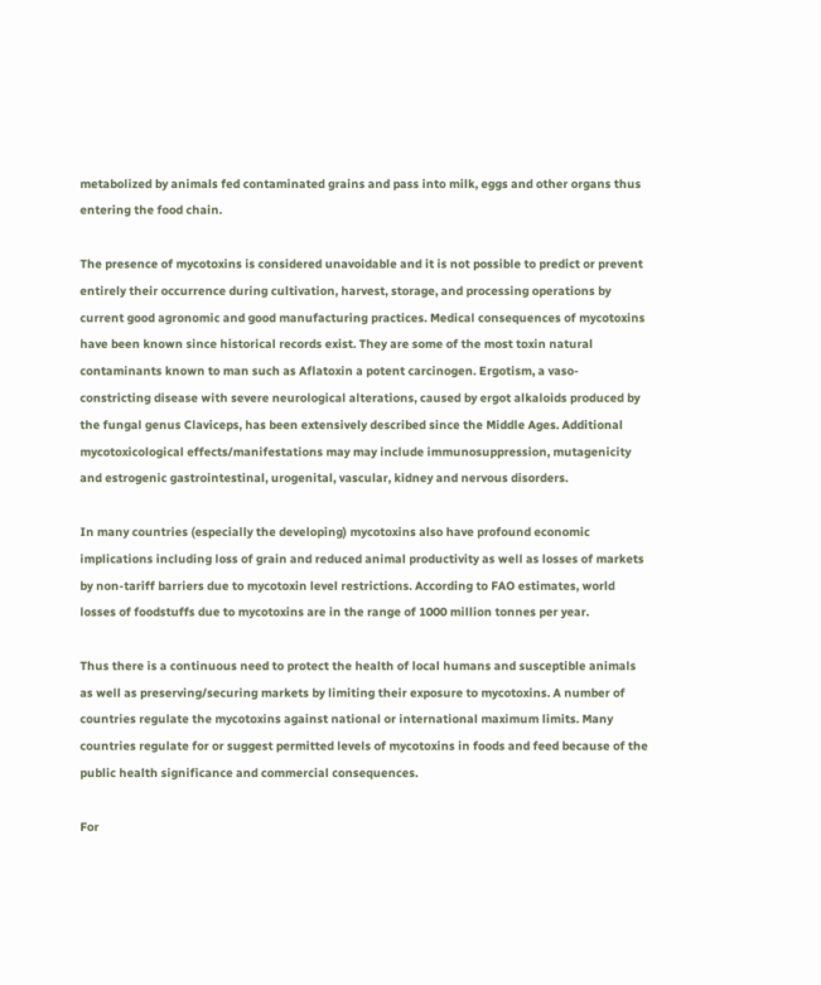metabolized by animals fed contaminated grains and pass into milk, eggs and other organs thus entering the food chain.

The presence of mycotoxins is considered unavoidable and it is not possible to predict or prevent entirely their occurrence during cultivation, harvest, storage, and processing operations by current good agronomic and good manufacturing practices. Medical consequences of mycotoxins have been known since historical records exist. They are some of the most toxin natural contaminants known to man such as Aflatoxin a potent carcinogen. Ergotism, a vaso-constricting disease with severe neurological alterations, caused by ergot alkaloids produced by the fungal genus Claviceps, has been extensively described since the Middle Ages. Additional mycotoxicological effects/manifestations may may include immunosuppression, mutagenicity and estrogenic gastrointestinal, urogenital, vascular, kidney and nervous disorders.

In many countries (especially the developing) mycotoxins also have profound economic implications including loss of grain and reduced animal productivity as well as losses of markets by non-tariff barriers due to mycotoxin level restrictions. According to FAO estimates, world losses of foodstuffs due to mycotoxins are in the range of 1000 million tonnes per year.

Thus there is a continuous need to protect the health of local humans and susceptible animals as well as preserving/securing markets by limiting their exposure to mycotoxins. A number of countries regulate the mycotoxins against national or international maximum limits. Many countries regulate for or suggest permitted levels of mycotoxins in foods and feed because of the public health significance and commercial consequences.

For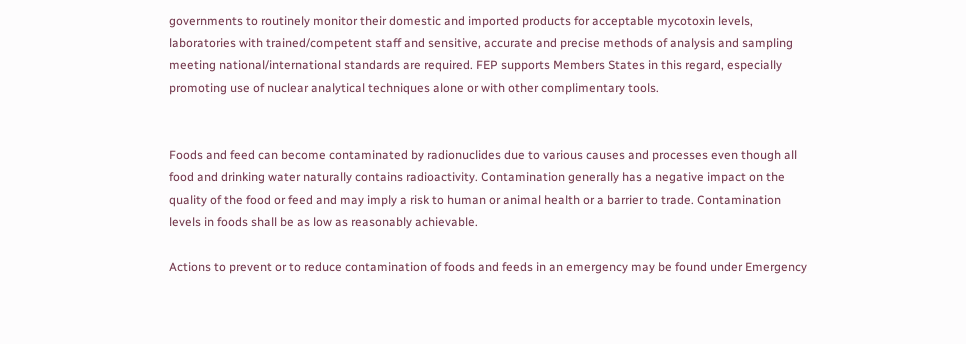governments to routinely monitor their domestic and imported products for acceptable mycotoxin levels, laboratories with trained/competent staff and sensitive, accurate and precise methods of analysis and sampling meeting national/international standards are required. FEP supports Members States in this regard, especially promoting use of nuclear analytical techniques alone or with other complimentary tools.


Foods and feed can become contaminated by radionuclides due to various causes and processes even though all food and drinking water naturally contains radioactivity. Contamination generally has a negative impact on the quality of the food or feed and may imply a risk to human or animal health or a barrier to trade. Contamination levels in foods shall be as low as reasonably achievable.

Actions to prevent or to reduce contamination of foods and feeds in an emergency may be found under Emergency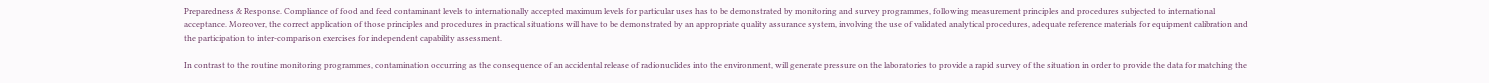Preparedness & Response. Compliance of food and feed contaminant levels to internationally accepted maximum levels for particular uses has to be demonstrated by monitoring and survey programmes, following measurement principles and procedures subjected to international acceptance. Moreover, the correct application of those principles and procedures in practical situations will have to be demonstrated by an appropriate quality assurance system, involving the use of validated analytical procedures, adequate reference materials for equipment calibration and the participation to inter-comparison exercises for independent capability assessment.

In contrast to the routine monitoring programmes, contamination occurring as the consequence of an accidental release of radionuclides into the environment, will generate pressure on the laboratories to provide a rapid survey of the situation in order to provide the data for matching the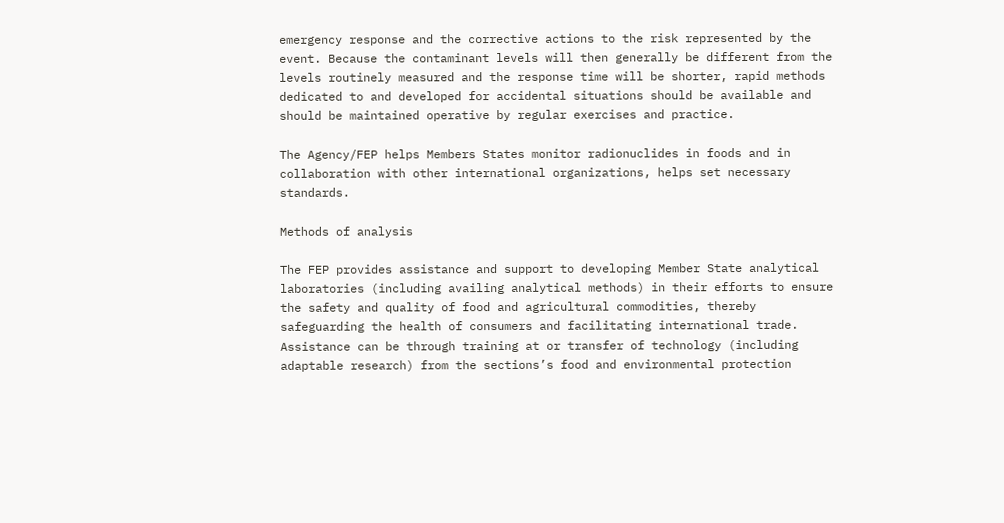emergency response and the corrective actions to the risk represented by the event. Because the contaminant levels will then generally be different from the levels routinely measured and the response time will be shorter, rapid methods dedicated to and developed for accidental situations should be available and should be maintained operative by regular exercises and practice.

The Agency/FEP helps Members States monitor radionuclides in foods and in collaboration with other international organizations, helps set necessary standards.

Methods of analysis

The FEP provides assistance and support to developing Member State analytical laboratories (including availing analytical methods) in their efforts to ensure the safety and quality of food and agricultural commodities, thereby safeguarding the health of consumers and facilitating international trade. Assistance can be through training at or transfer of technology (including adaptable research) from the sections’s food and environmental protection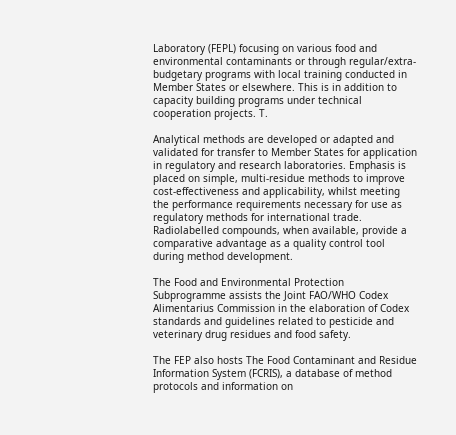Laboratory (FEPL) focusing on various food and environmental contaminants or through regular/extra- budgetary programs with local training conducted in Member States or elsewhere. This is in addition to capacity building programs under technical cooperation projects. T.

Analytical methods are developed or adapted and validated for transfer to Member States for application in regulatory and research laboratories. Emphasis is placed on simple, multi-residue methods to improve cost-effectiveness and applicability, whilst meeting the performance requirements necessary for use as regulatory methods for international trade. Radiolabelled compounds, when available, provide a comparative advantage as a quality control tool during method development.

The Food and Environmental Protection Subprogramme assists the Joint FAO/WHO Codex Alimentarius Commission in the elaboration of Codex standards and guidelines related to pesticide and veterinary drug residues and food safety.

The FEP also hosts The Food Contaminant and Residue Information System (FCRIS), a database of method protocols and information on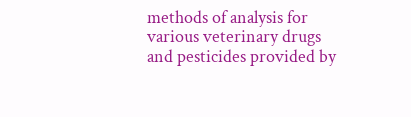methods of analysis for various veterinary drugs and pesticides provided by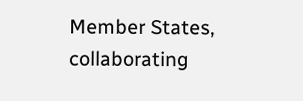Member States, collaborating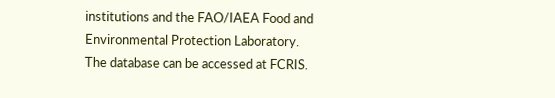institutions and the FAO/IAEA Food and Environmental Protection Laboratory. The database can be accessed at FCRIS.